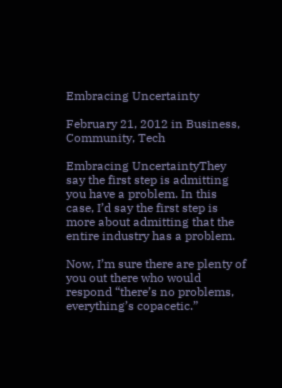Embracing Uncertainty

February 21, 2012 in Business, Community, Tech

Embracing UncertaintyThey say the first step is admitting you have a problem. In this case, I’d say the first step is more about admitting that the entire industry has a problem.

Now, I’m sure there are plenty of you out there who would respond “there’s no problems, everything’s copacetic.”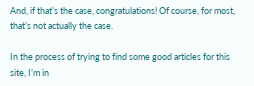And, if that’s the case, congratulations! Of course, for most, that’s not actually the case.

In the process of trying to find some good articles for this site, I’m in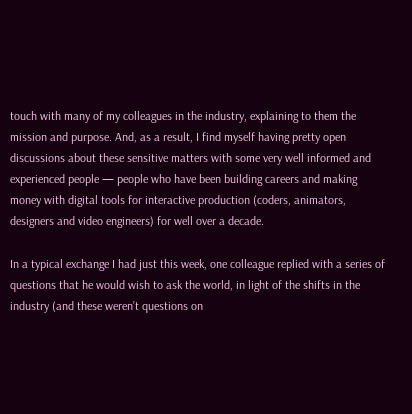touch with many of my colleagues in the industry, explaining to them the mission and purpose. And, as a result, I find myself having pretty open discussions about these sensitive matters with some very well informed and experienced people — people who have been building careers and making money with digital tools for interactive production (coders, animators, designers and video engineers) for well over a decade.

In a typical exchange I had just this week, one colleague replied with a series of questions that he would wish to ask the world, in light of the shifts in the industry (and these weren’t questions on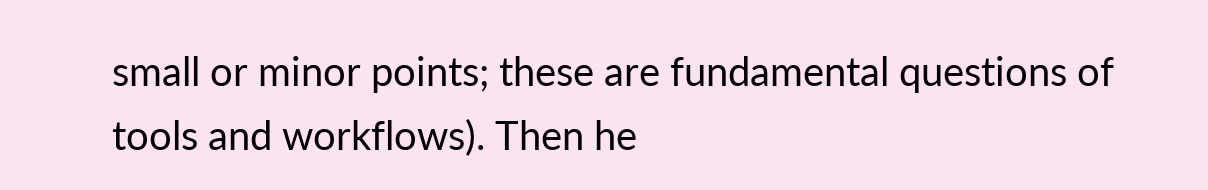small or minor points; these are fundamental questions of tools and workflows). Then he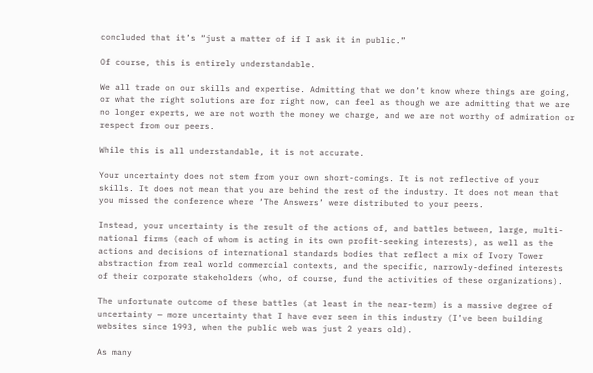concluded that it’s “just a matter of if I ask it in public.”

Of course, this is entirely understandable.

We all trade on our skills and expertise. Admitting that we don’t know where things are going, or what the right solutions are for right now, can feel as though we are admitting that we are no longer experts, we are not worth the money we charge, and we are not worthy of admiration or respect from our peers.

While this is all understandable, it is not accurate.

Your uncertainty does not stem from your own short-comings. It is not reflective of your skills. It does not mean that you are behind the rest of the industry. It does not mean that you missed the conference where ‘The Answers’ were distributed to your peers.

Instead, your uncertainty is the result of the actions of, and battles between, large, multi-national firms (each of whom is acting in its own profit-seeking interests), as well as the actions and decisions of international standards bodies that reflect a mix of Ivory Tower abstraction from real world commercial contexts, and the specific, narrowly-defined interests of their corporate stakeholders (who, of course, fund the activities of these organizations).

The unfortunate outcome of these battles (at least in the near-term) is a massive degree of uncertainty — more uncertainty that I have ever seen in this industry (I’ve been building websites since 1993, when the public web was just 2 years old).

As many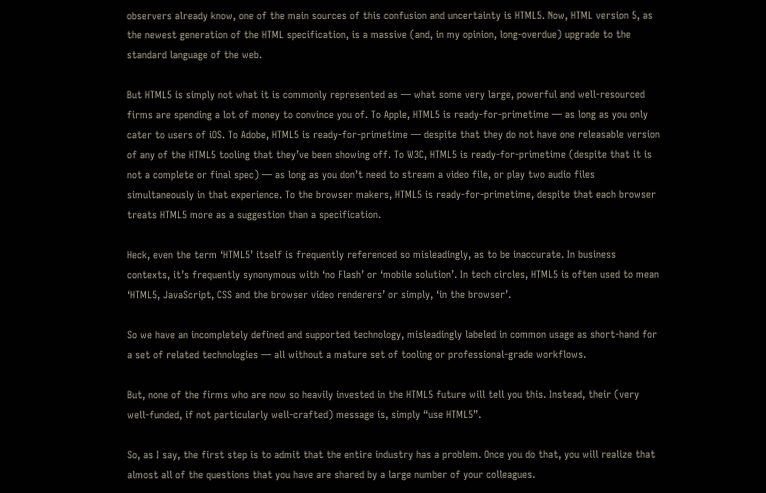observers already know, one of the main sources of this confusion and uncertainty is HTML5. Now, HTML version 5, as the newest generation of the HTML specification, is a massive (and, in my opinion, long-overdue) upgrade to the standard language of the web.

But HTML5 is simply not what it is commonly represented as — what some very large, powerful and well-resourced firms are spending a lot of money to convince you of. To Apple, HTML5 is ready-for-primetime — as long as you only cater to users of iOS. To Adobe, HTML5 is ready-for-primetime — despite that they do not have one releasable version of any of the HTML5 tooling that they’ve been showing off. To W3C, HTML5 is ready-for-primetime (despite that it is not a complete or final spec) — as long as you don’t need to stream a video file, or play two audio files simultaneously in that experience. To the browser makers, HTML5 is ready-for-primetime, despite that each browser treats HTML5 more as a suggestion than a specification.

Heck, even the term ‘HTML5’ itself is frequently referenced so misleadingly, as to be inaccurate. In business contexts, it’s frequently synonymous with ‘no Flash’ or ‘mobile solution’. In tech circles, HTML5 is often used to mean ‘HTML5, JavaScript, CSS and the browser video renderers’ or simply, ‘in the browser’.

So we have an incompletely defined and supported technology, misleadingly labeled in common usage as short-hand for a set of related technologies — all without a mature set of tooling or professional-grade workflows.

But, none of the firms who are now so heavily invested in the HTML5 future will tell you this. Instead, their (very well-funded, if not particularly well-crafted) message is, simply “use HTML5”.

So, as I say, the first step is to admit that the entire industry has a problem. Once you do that, you will realize that almost all of the questions that you have are shared by a large number of your colleagues.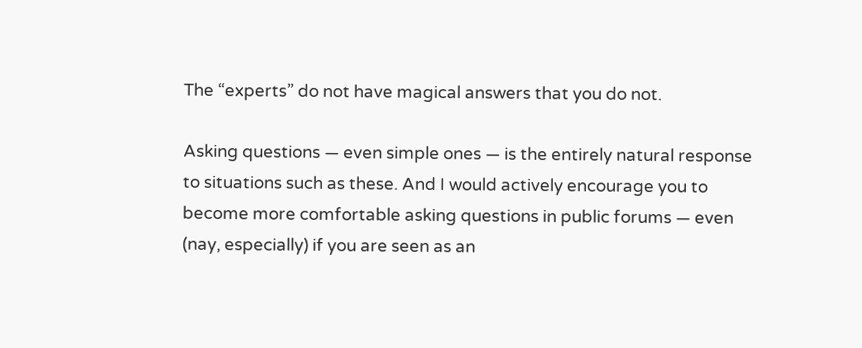The “experts” do not have magical answers that you do not.

Asking questions — even simple ones — is the entirely natural response to situations such as these. And I would actively encourage you to become more comfortable asking questions in public forums — even (nay, especially) if you are seen as an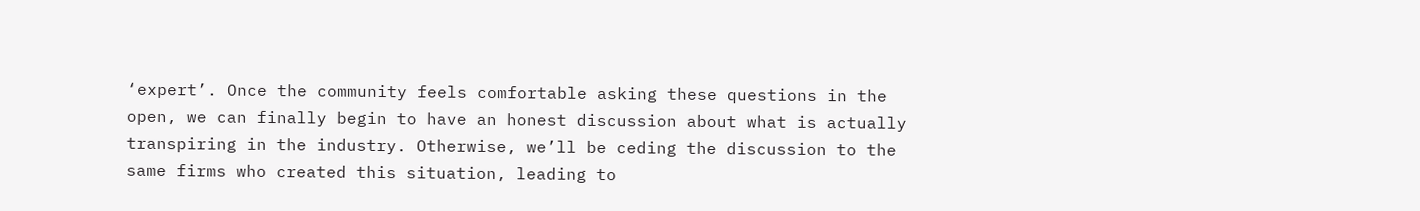‘expert’. Once the community feels comfortable asking these questions in the open, we can finally begin to have an honest discussion about what is actually transpiring in the industry. Otherwise, we’ll be ceding the discussion to the same firms who created this situation, leading to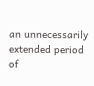an unnecessarily extended period of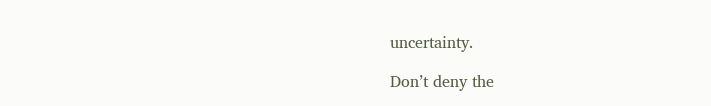uncertainty.

Don’t deny the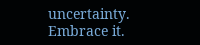uncertainty. Embrace it.